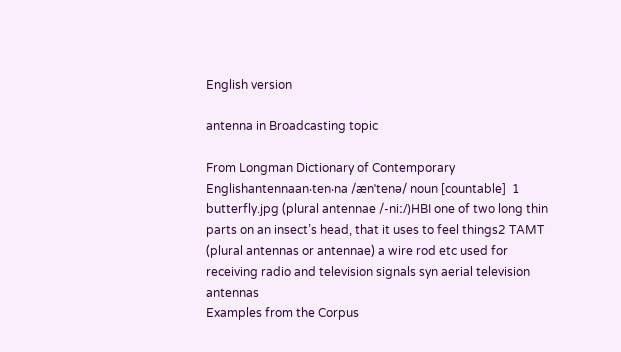English version

antenna in Broadcasting topic

From Longman Dictionary of Contemporary Englishantennaan‧ten‧na /ænˈtenə/ noun [countable]  1 butterfly.jpg (plural antennae /-niː/)HBI one of two long thin parts on an insect’s head, that it uses to feel things2 TAMT (plural antennas or antennae) a wire rod etc used for receiving radio and television signals syn aerial television antennas
Examples from the Corpus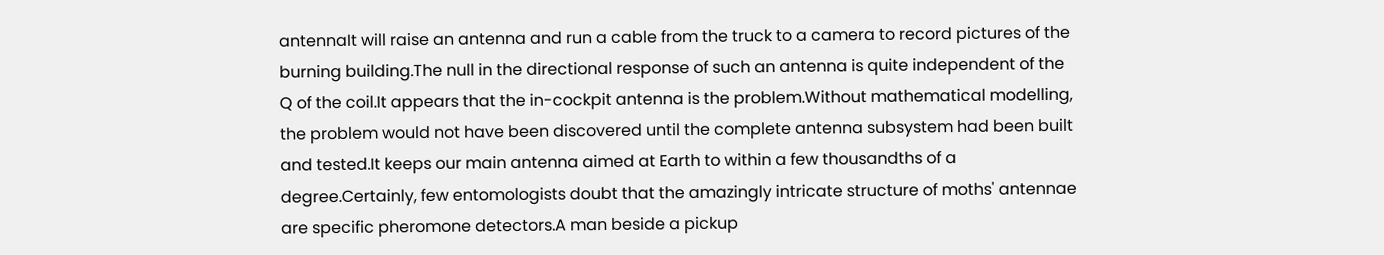antennaIt will raise an antenna and run a cable from the truck to a camera to record pictures of the burning building.The null in the directional response of such an antenna is quite independent of the Q of the coil.It appears that the in-cockpit antenna is the problem.Without mathematical modelling, the problem would not have been discovered until the complete antenna subsystem had been built and tested.It keeps our main antenna aimed at Earth to within a few thousandths of a degree.Certainly, few entomologists doubt that the amazingly intricate structure of moths' antennae are specific pheromone detectors.A man beside a pickup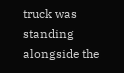truck was standing alongside the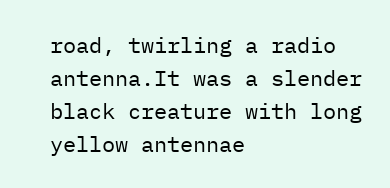road, twirling a radio antenna.It was a slender black creature with long yellow antennae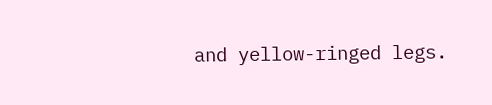and yellow-ringed legs.